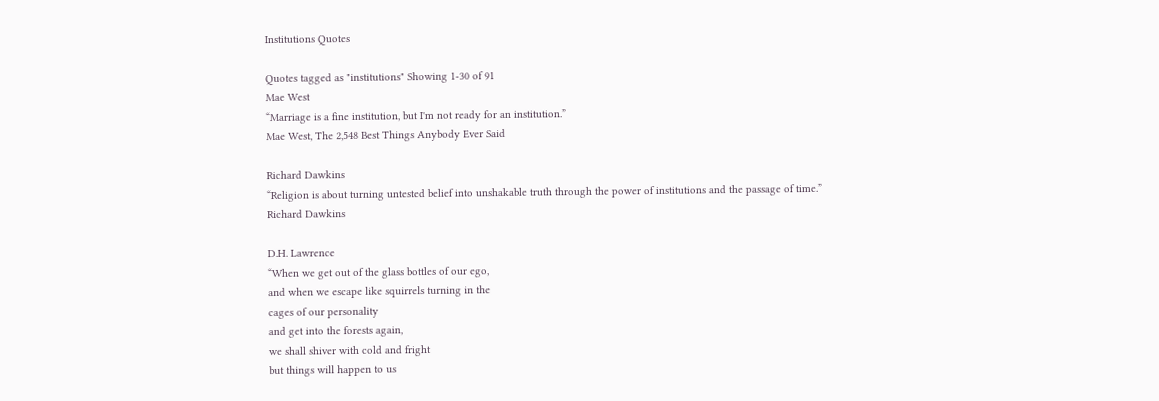Institutions Quotes

Quotes tagged as "institutions" Showing 1-30 of 91
Mae West
“Marriage is a fine institution, but I'm not ready for an institution.”
Mae West, The 2,548 Best Things Anybody Ever Said

Richard Dawkins
“Religion is about turning untested belief into unshakable truth through the power of institutions and the passage of time.”
Richard Dawkins

D.H. Lawrence
“When we get out of the glass bottles of our ego,
and when we escape like squirrels turning in the
cages of our personality
and get into the forests again,
we shall shiver with cold and fright
but things will happen to us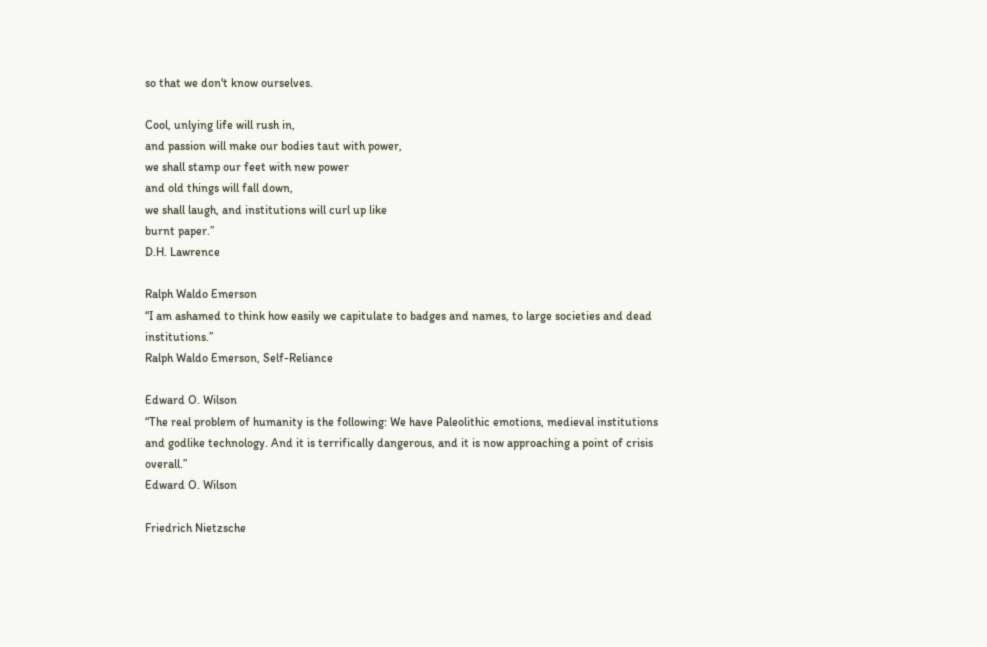so that we don't know ourselves.

Cool, unlying life will rush in,
and passion will make our bodies taut with power,
we shall stamp our feet with new power
and old things will fall down,
we shall laugh, and institutions will curl up like
burnt paper.”
D.H. Lawrence

Ralph Waldo Emerson
“I am ashamed to think how easily we capitulate to badges and names, to large societies and dead institutions.”
Ralph Waldo Emerson, Self-Reliance

Edward O. Wilson
“The real problem of humanity is the following: We have Paleolithic emotions, medieval institutions and godlike technology. And it is terrifically dangerous, and it is now approaching a point of crisis overall.”
Edward O. Wilson

Friedrich Nietzsche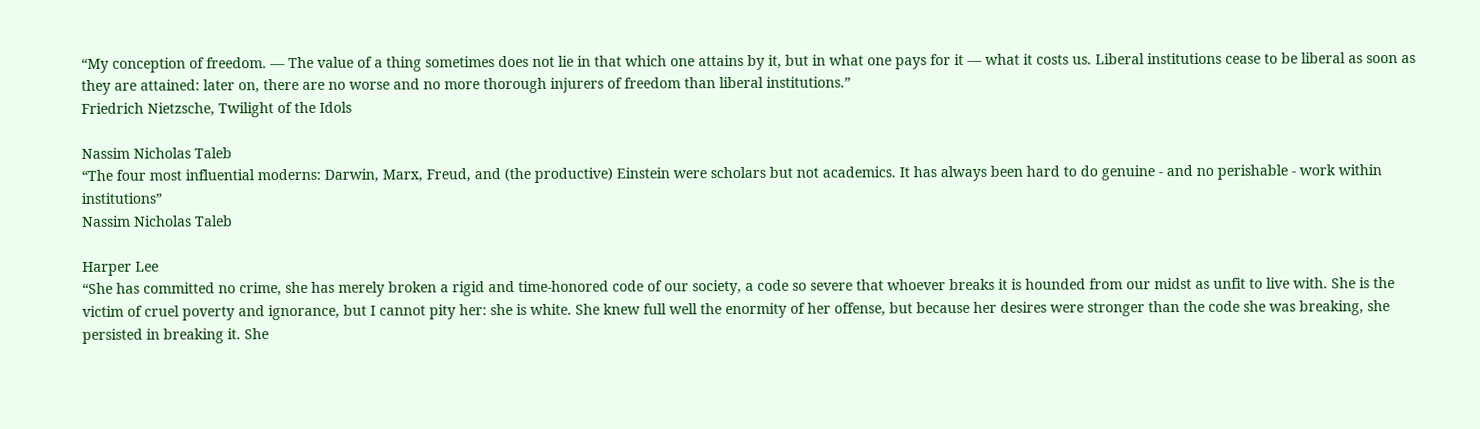“My conception of freedom. — The value of a thing sometimes does not lie in that which one attains by it, but in what one pays for it — what it costs us. Liberal institutions cease to be liberal as soon as they are attained: later on, there are no worse and no more thorough injurers of freedom than liberal institutions.”
Friedrich Nietzsche, Twilight of the Idols

Nassim Nicholas Taleb
“The four most influential moderns: Darwin, Marx, Freud, and (the productive) Einstein were scholars but not academics. It has always been hard to do genuine - and no perishable - work within institutions”
Nassim Nicholas Taleb

Harper Lee
“She has committed no crime, she has merely broken a rigid and time-honored code of our society, a code so severe that whoever breaks it is hounded from our midst as unfit to live with. She is the victim of cruel poverty and ignorance, but I cannot pity her: she is white. She knew full well the enormity of her offense, but because her desires were stronger than the code she was breaking, she persisted in breaking it. She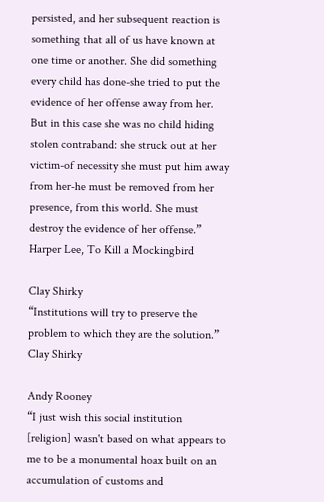persisted, and her subsequent reaction is something that all of us have known at one time or another. She did something every child has done-she tried to put the evidence of her offense away from her. But in this case she was no child hiding stolen contraband: she struck out at her victim-of necessity she must put him away from her-he must be removed from her presence, from this world. She must destroy the evidence of her offense.”
Harper Lee, To Kill a Mockingbird

Clay Shirky
“Institutions will try to preserve the problem to which they are the solution.”
Clay Shirky

Andy Rooney
“I just wish this social institution [religion] wasn't based on what appears to me to be a monumental hoax built on an accumulation of customs and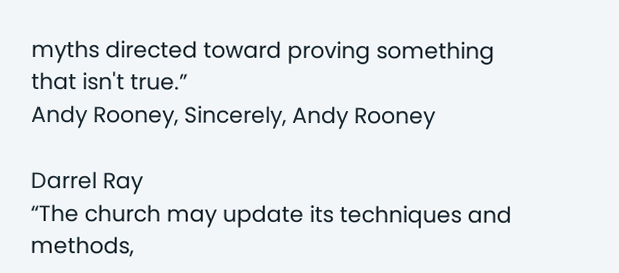myths directed toward proving something that isn't true.”
Andy Rooney, Sincerely, Andy Rooney

Darrel Ray
“The church may update its techniques and methods,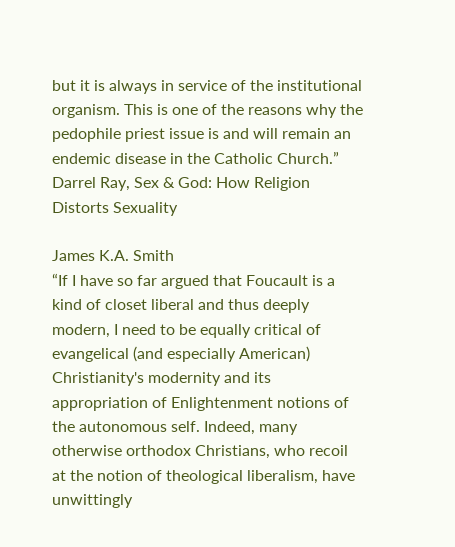but it is always in service of the institutional organism. This is one of the reasons why the pedophile priest issue is and will remain an endemic disease in the Catholic Church.”
Darrel Ray, Sex & God: How Religion Distorts Sexuality

James K.A. Smith
“If I have so far argued that Foucault is a kind of closet liberal and thus deeply modern, I need to be equally critical of evangelical (and especially American) Christianity's modernity and its appropriation of Enlightenment notions of the autonomous self. Indeed, many otherwise orthodox Christians, who recoil at the notion of theological liberalism, have unwittingly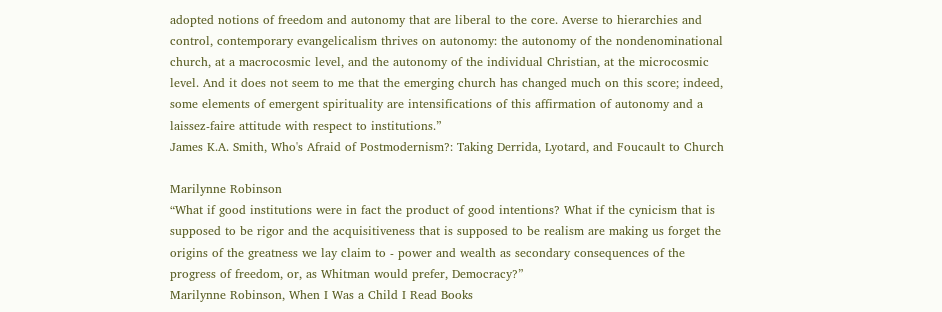adopted notions of freedom and autonomy that are liberal to the core. Averse to hierarchies and control, contemporary evangelicalism thrives on autonomy: the autonomy of the nondenominational church, at a macrocosmic level, and the autonomy of the individual Christian, at the microcosmic level. And it does not seem to me that the emerging church has changed much on this score; indeed, some elements of emergent spirituality are intensifications of this affirmation of autonomy and a laissez-faire attitude with respect to institutions.”
James K.A. Smith, Who's Afraid of Postmodernism?: Taking Derrida, Lyotard, and Foucault to Church

Marilynne Robinson
“What if good institutions were in fact the product of good intentions? What if the cynicism that is supposed to be rigor and the acquisitiveness that is supposed to be realism are making us forget the origins of the greatness we lay claim to - power and wealth as secondary consequences of the progress of freedom, or, as Whitman would prefer, Democracy?”
Marilynne Robinson, When I Was a Child I Read Books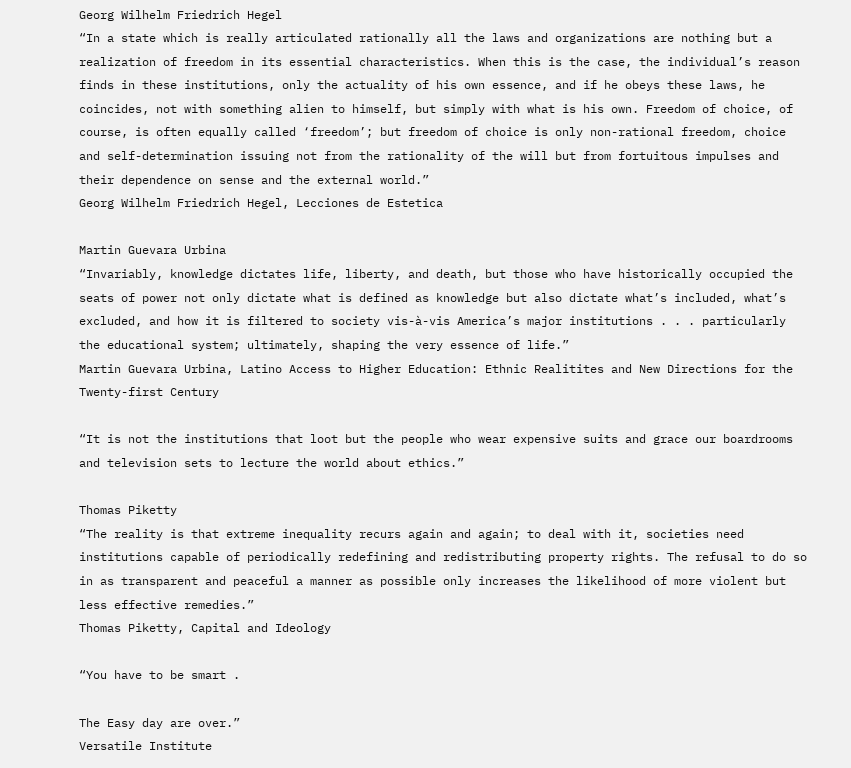Georg Wilhelm Friedrich Hegel
“In a state which is really articulated rationally all the laws and organizations are nothing but a realization of freedom in its essential characteristics. When this is the case, the individual’s reason finds in these institutions, only the actuality of his own essence, and if he obeys these laws, he coincides, not with something alien to himself, but simply with what is his own. Freedom of choice, of course, is often equally called ‘freedom’; but freedom of choice is only non-rational freedom, choice and self-determination issuing not from the rationality of the will but from fortuitous impulses and their dependence on sense and the external world.”
Georg Wilhelm Friedrich Hegel, Lecciones de Estetica

Martin Guevara Urbina
“Invariably, knowledge dictates life, liberty, and death, but those who have historically occupied the seats of power not only dictate what is defined as knowledge but also dictate what’s included, what’s excluded, and how it is filtered to society vis-à-vis America’s major institutions . . . particularly the educational system; ultimately, shaping the very essence of life.”
Martin Guevara Urbina, Latino Access to Higher Education: Ethnic Realitites and New Directions for the Twenty-first Century

“It is not the institutions that loot but the people who wear expensive suits and grace our boardrooms and television sets to lecture the world about ethics.”

Thomas Piketty
“The reality is that extreme inequality recurs again and again; to deal with it, societies need institutions capable of periodically redefining and redistributing property rights. The refusal to do so in as transparent and peaceful a manner as possible only increases the likelihood of more violent but less effective remedies.”
Thomas Piketty, Capital and Ideology

“You have to be smart .

The Easy day are over.”
Versatile Institute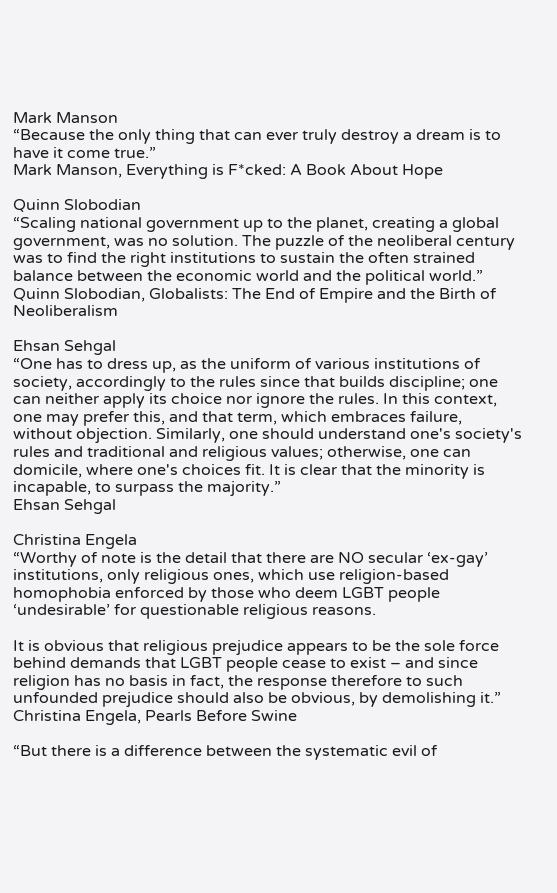Mark Manson
“Because the only thing that can ever truly destroy a dream is to have it come true.”
Mark Manson, Everything is F*cked: A Book About Hope

Quinn Slobodian
“Scaling national government up to the planet, creating a global government, was no solution. The puzzle of the neoliberal century was to find the right institutions to sustain the often strained balance between the economic world and the political world.”
Quinn Slobodian, Globalists: The End of Empire and the Birth of Neoliberalism

Ehsan Sehgal
“One has to dress up, as the uniform of various institutions of society, accordingly to the rules since that builds discipline; one can neither apply its choice nor ignore the rules. In this context, one may prefer this, and that term, which embraces failure, without objection. Similarly, one should understand one's society's rules and traditional and religious values; otherwise, one can domicile, where one's choices fit. It is clear that the minority is incapable, to surpass the majority.”
Ehsan Sehgal

Christina Engela
“Worthy of note is the detail that there are NO secular ‘ex-gay’ institutions, only religious ones, which use religion-based homophobia enforced by those who deem LGBT people ‘undesirable’ for questionable religious reasons.

It is obvious that religious prejudice appears to be the sole force behind demands that LGBT people cease to exist – and since religion has no basis in fact, the response therefore to such unfounded prejudice should also be obvious, by demolishing it.”
Christina Engela, Pearls Before Swine

“But there is a difference between the systematic evil of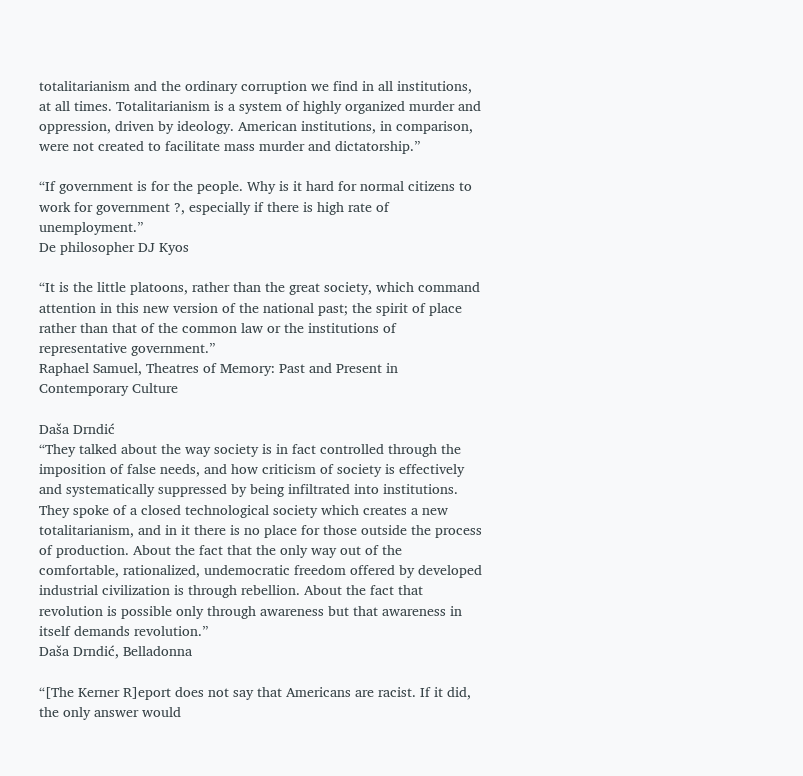totalitarianism and the ordinary corruption we find in all institutions, at all times. Totalitarianism is a system of highly organized murder and oppression, driven by ideology. American institutions, in comparison, were not created to facilitate mass murder and dictatorship.”

“If government is for the people. Why is it hard for normal citizens to work for government ?, especially if there is high rate of unemployment.”
De philosopher DJ Kyos

“It is the little platoons, rather than the great society, which command attention in this new version of the national past; the spirit of place rather than that of the common law or the institutions of representative government.”
Raphael Samuel, Theatres of Memory: Past and Present in Contemporary Culture

Daša Drndić
“They talked about the way society is in fact controlled through the imposition of false needs, and how criticism of society is effectively and systematically suppressed by being infiltrated into institutions. They spoke of a closed technological society which creates a new totalitarianism, and in it there is no place for those outside the process of production. About the fact that the only way out of the comfortable, rationalized, undemocratic freedom offered by developed industrial civilization is through rebellion. About the fact that revolution is possible only through awareness but that awareness in itself demands revolution.”
Daša Drndić, Belladonna

“[The Kerner R]eport does not say that Americans are racist. If it did, the only answer would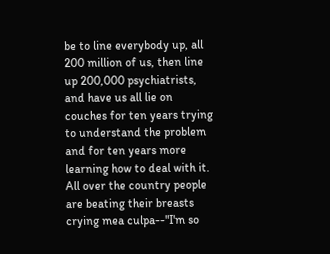be to line everybody up, all 200 million of us, then line up 200,000 psychiatrists, and have us all lie on couches for ten years trying to understand the problem and for ten years more learning how to deal with it. All over the country people are beating their breasts crying mea culpa--"I'm so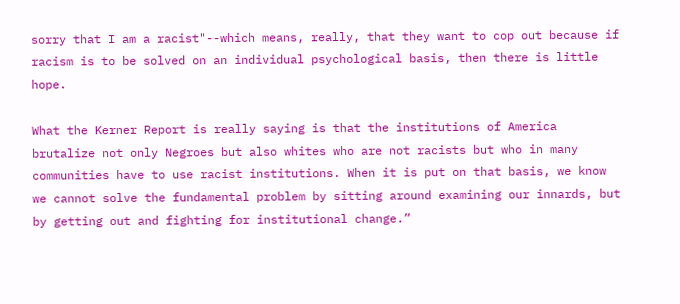sorry that I am a racist"--which means, really, that they want to cop out because if racism is to be solved on an individual psychological basis, then there is little hope.

What the Kerner Report is really saying is that the institutions of America brutalize not only Negroes but also whites who are not racists but who in many communities have to use racist institutions. When it is put on that basis, we know we cannot solve the fundamental problem by sitting around examining our innards, but by getting out and fighting for institutional change.”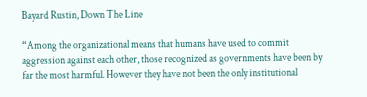Bayard Rustin, Down The Line

“Among the organizational means that humans have used to commit aggression against each other, those recognized as governments have been by far the most harmful. However they have not been the only institutional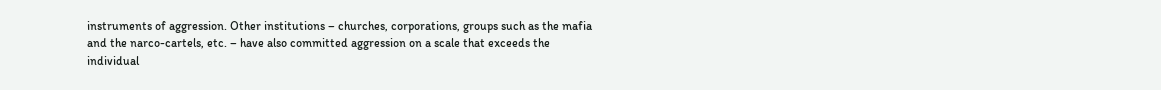instruments of aggression. Other institutions – churches, corporations, groups such as the mafia and the narco-cartels, etc. – have also committed aggression on a scale that exceeds the individual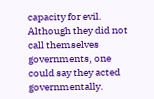capacity for evil. Although they did not call themselves governments, one could say they acted governmentally.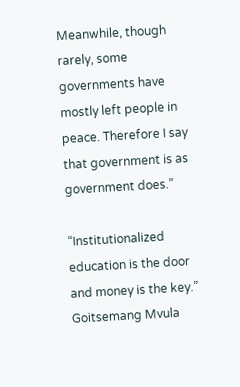Meanwhile, though rarely, some governments have mostly left people in peace. Therefore I say that government is as government does.”

“Institutionalized education is the door and money is the key.”
Goitsemang Mvula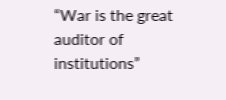“War is the great auditor of institutions”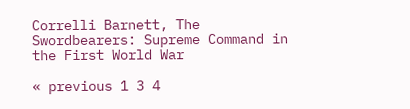Correlli Barnett, The Swordbearers: Supreme Command in the First World War

« previous 1 3 4